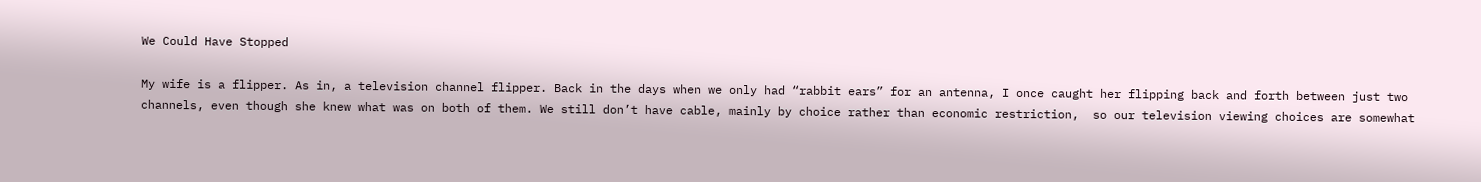We Could Have Stopped

My wife is a flipper. As in, a television channel flipper. Back in the days when we only had “rabbit ears” for an antenna, I once caught her flipping back and forth between just two channels, even though she knew what was on both of them. We still don’t have cable, mainly by choice rather than economic restriction,  so our television viewing choices are somewhat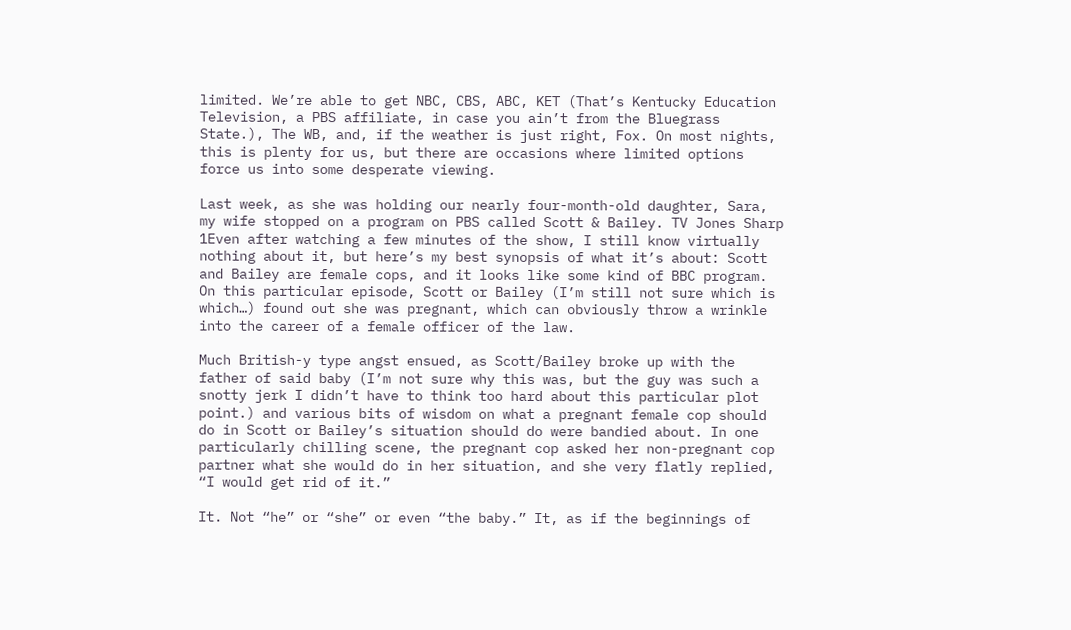limited. We’re able to get NBC, CBS, ABC, KET (That’s Kentucky Education Television, a PBS affiliate, in case you ain’t from the Bluegrass State.), The WB, and, if the weather is just right, Fox. On most nights, this is plenty for us, but there are occasions where limited options force us into some desperate viewing.

Last week, as she was holding our nearly four-month-old daughter, Sara, my wife stopped on a program on PBS called Scott & Bailey. TV Jones Sharp 1Even after watching a few minutes of the show, I still know virtually nothing about it, but here’s my best synopsis of what it’s about: Scott and Bailey are female cops, and it looks like some kind of BBC program. On this particular episode, Scott or Bailey (I’m still not sure which is which…) found out she was pregnant, which can obviously throw a wrinkle into the career of a female officer of the law.

Much British-y type angst ensued, as Scott/Bailey broke up with the father of said baby (I’m not sure why this was, but the guy was such a snotty jerk I didn’t have to think too hard about this particular plot point.) and various bits of wisdom on what a pregnant female cop should do in Scott or Bailey’s situation should do were bandied about. In one particularly chilling scene, the pregnant cop asked her non-pregnant cop partner what she would do in her situation, and she very flatly replied, “I would get rid of it.”

It. Not “he” or “she” or even “the baby.” It, as if the beginnings of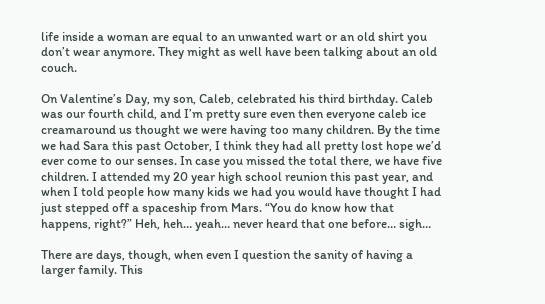life inside a woman are equal to an unwanted wart or an old shirt you don’t wear anymore. They might as well have been talking about an old couch.

On Valentine’s Day, my son, Caleb, celebrated his third birthday. Caleb was our fourth child, and I’m pretty sure even then everyone caleb ice creamaround us thought we were having too many children. By the time we had Sara this past October, I think they had all pretty lost hope we’d ever come to our senses. In case you missed the total there, we have five children. I attended my 20 year high school reunion this past year, and when I told people how many kids we had you would have thought I had just stepped off a spaceship from Mars. “You do know how that happens, right?” Heh, heh… yeah… never heard that one before… sigh…

There are days, though, when even I question the sanity of having a larger family. This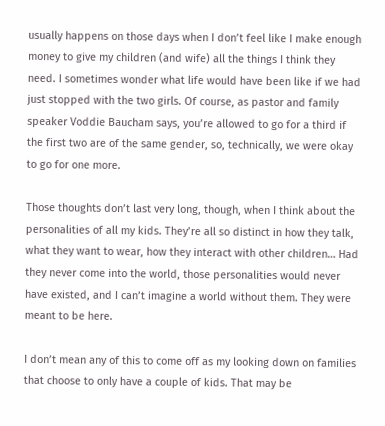usually happens on those days when I don’t feel like I make enough money to give my children (and wife) all the things I think they need. I sometimes wonder what life would have been like if we had just stopped with the two girls. Of course, as pastor and family speaker Voddie Baucham says, you’re allowed to go for a third if the first two are of the same gender, so, technically, we were okay to go for one more.

Those thoughts don’t last very long, though, when I think about the personalities of all my kids. They’re all so distinct in how they talk, what they want to wear, how they interact with other children… Had they never come into the world, those personalities would never have existed, and I can’t imagine a world without them. They were meant to be here.

I don’t mean any of this to come off as my looking down on families that choose to only have a couple of kids. That may be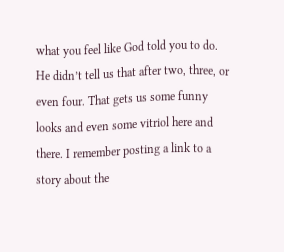what you feel like God told you to do. He didn’t tell us that after two, three, or even four. That gets us some funny looks and even some vitriol here and there. I remember posting a link to a story about the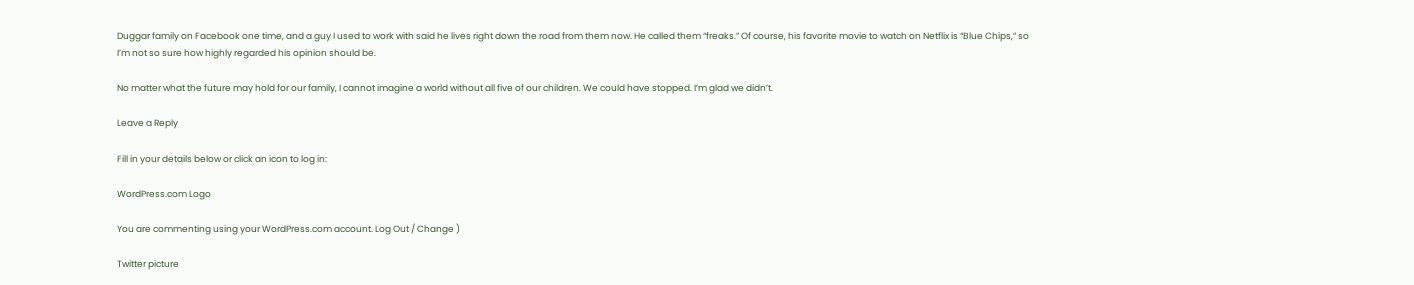Duggar family on Facebook one time, and a guy I used to work with said he lives right down the road from them now. He called them “freaks.” Of course, his favorite movie to watch on Netflix is “Blue Chips,” so I’m not so sure how highly regarded his opinion should be.

No matter what the future may hold for our family, I cannot imagine a world without all five of our children. We could have stopped. I’m glad we didn’t.

Leave a Reply

Fill in your details below or click an icon to log in:

WordPress.com Logo

You are commenting using your WordPress.com account. Log Out / Change )

Twitter picture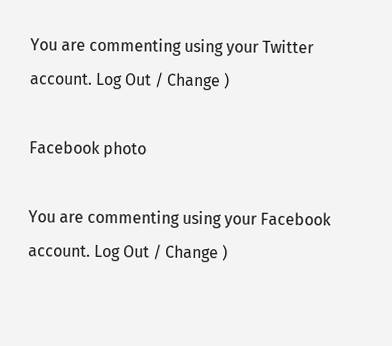You are commenting using your Twitter account. Log Out / Change )

Facebook photo

You are commenting using your Facebook account. Log Out / Change )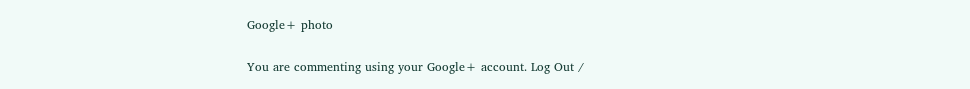Google+ photo

You are commenting using your Google+ account. Log Out /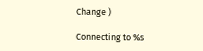Change )

Connecting to %s